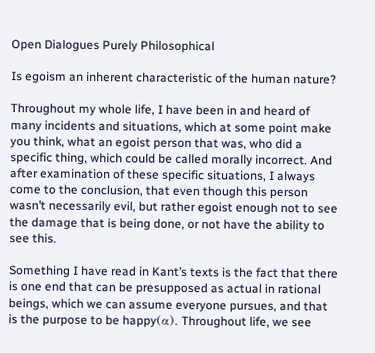Open Dialogues Purely Philosophical

Is egoism an inherent characteristic of the human nature?

Throughout my whole life, I have been in and heard of many incidents and situations, which at some point make you think, what an egoist person that was, who did a specific thing, which could be called morally incorrect. And after examination of these specific situations, I always come to the conclusion, that even though this person wasn’t necessarily evil, but rather egoist enough not to see the damage that is being done, or not have the ability to see this.

Something I have read in Kant’s texts is the fact that there is one end that can be presupposed as actual in rational beings, which we can assume everyone pursues, and that is the purpose to be happy(α). Throughout life, we see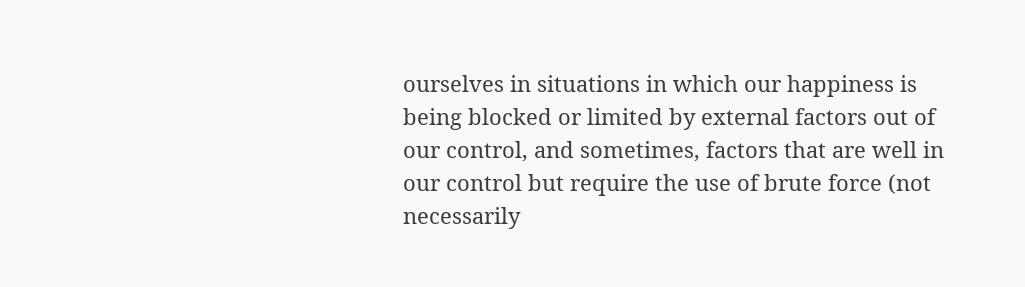ourselves in situations in which our happiness is being blocked or limited by external factors out of our control, and sometimes, factors that are well in our control but require the use of brute force (not necessarily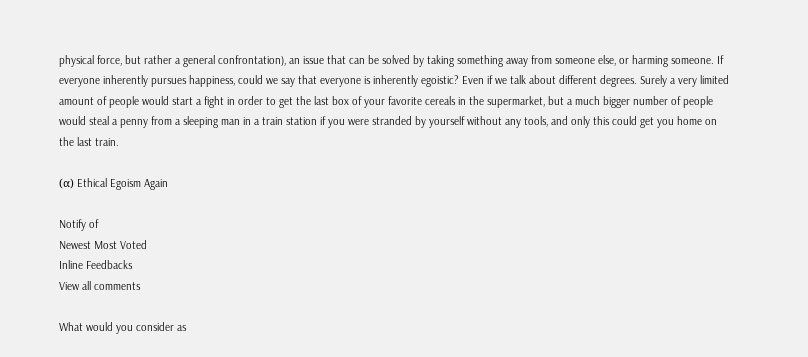physical force, but rather a general confrontation), an issue that can be solved by taking something away from someone else, or harming someone. If everyone inherently pursues happiness, could we say that everyone is inherently egoistic? Even if we talk about different degrees. Surely a very limited amount of people would start a fight in order to get the last box of your favorite cereals in the supermarket, but a much bigger number of people would steal a penny from a sleeping man in a train station if you were stranded by yourself without any tools, and only this could get you home on the last train.

(α) Ethical Egoism Again

Notify of
Newest Most Voted
Inline Feedbacks
View all comments

What would you consider as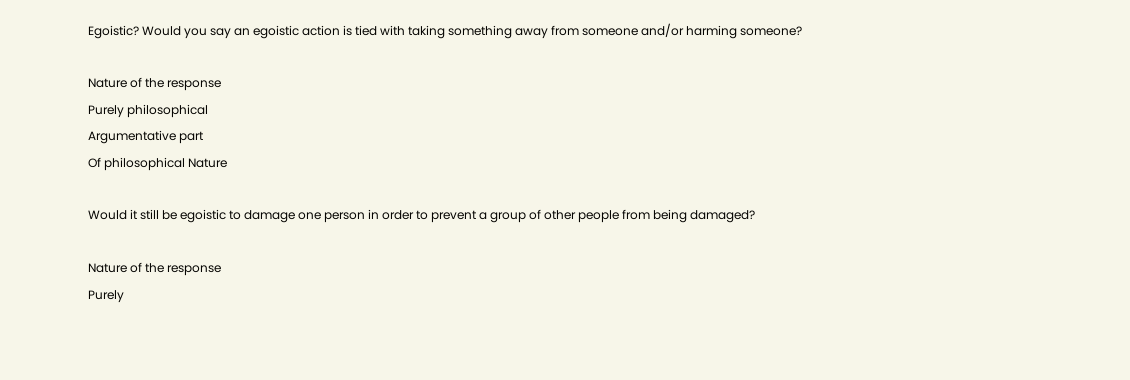Egoistic? Would you say an egoistic action is tied with taking something away from someone and/or harming someone?

Nature of the response
Purely philosophical
Argumentative part
Of philosophical Nature

Would it still be egoistic to damage one person in order to prevent a group of other people from being damaged?

Nature of the response
Purely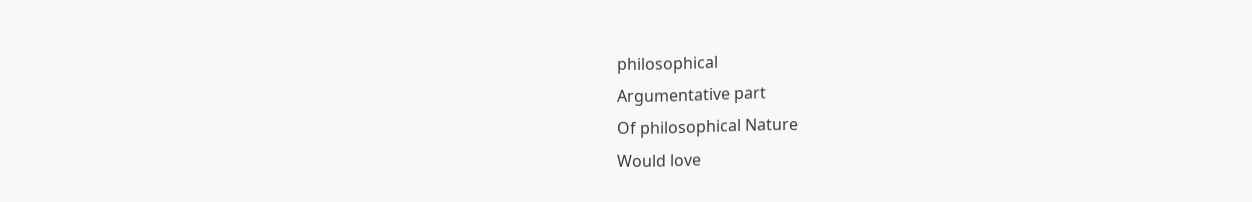philosophical
Argumentative part
Of philosophical Nature
Would love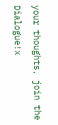your thoughts, join the Dialogue!x